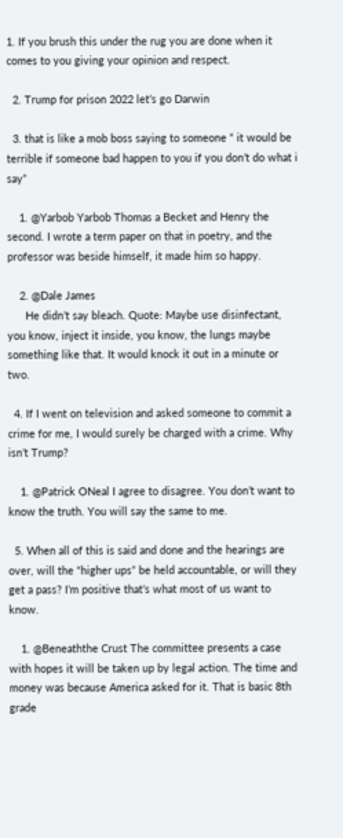1. If you brush this under the rug you are done when it comes to you giving your opinion and respect.

  2. Trump for prison 2022 let’s go Darwin

  3. that is like a mob boss saying to someone “ it would be terrible if someone bad happen to you if you don’t do what i say”

    1. @Yarbob Yarbob Thomas a Becket and Henry the second. I wrote a term paper on that in poetry, and the professor was beside himself, it made him so happy.

    2. @Dale James
      He didn’t say bleach. Quote: Maybe use disinfectant, you know, inject it inside, you know, the lungs maybe something like that. It would knock it out in a minute or two.

  4. If I went on television and asked someone to commit a crime for me, I would surely be charged with a crime. Why isn’t Trump?

    1. @Patrick ONeal I agree to disagree. You don’t want to know the truth. You will say the same to me.

  5. When all of this is said and done and the hearings are over, will the “higher ups” be held accountable, or will they get a pass? I’m positive that’s what most of us want to know.

    1. @Beneaththe Crust The committee presents a case with hopes it will be taken up by legal action. The time and money was because America asked for it. That is basic 8th grade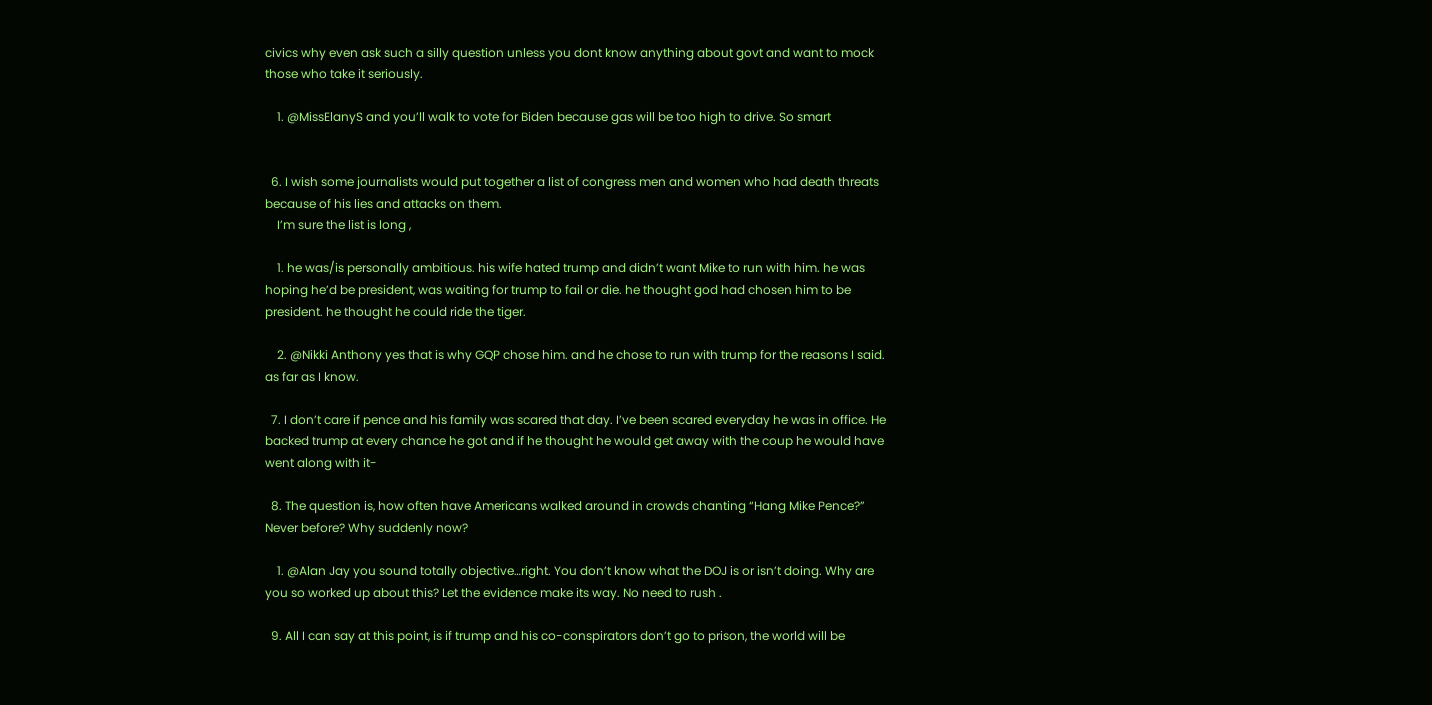civics why even ask such a silly question unless you dont know anything about govt and want to mock those who take it seriously.

    1. @MissElanyS and you’ll walk to vote for Biden because gas will be too high to drive. So smart


  6. I wish some journalists would put together a list of congress men and women who had death threats because of his lies and attacks on them.
    I’m sure the list is long ,

    1. he was/is personally ambitious. his wife hated trump and didn’t want Mike to run with him. he was hoping he’d be president, was waiting for trump to fail or die. he thought god had chosen him to be president. he thought he could ride the tiger.

    2. @Nikki Anthony yes that is why GQP chose him. and he chose to run with trump for the reasons I said. as far as I know.

  7. I don’t care if pence and his family was scared that day. I’ve been scared everyday he was in office. He backed trump at every chance he got and if he thought he would get away with the coup he would have went along with it-

  8. The question is, how often have Americans walked around in crowds chanting “Hang Mike Pence?” Never before? Why suddenly now?

    1. @Alan Jay you sound totally objective…right. You don’t know what the DOJ is or isn’t doing. Why are you so worked up about this? Let the evidence make its way. No need to rush .

  9. All I can say at this point, is if trump and his co-conspirators don’t go to prison, the world will be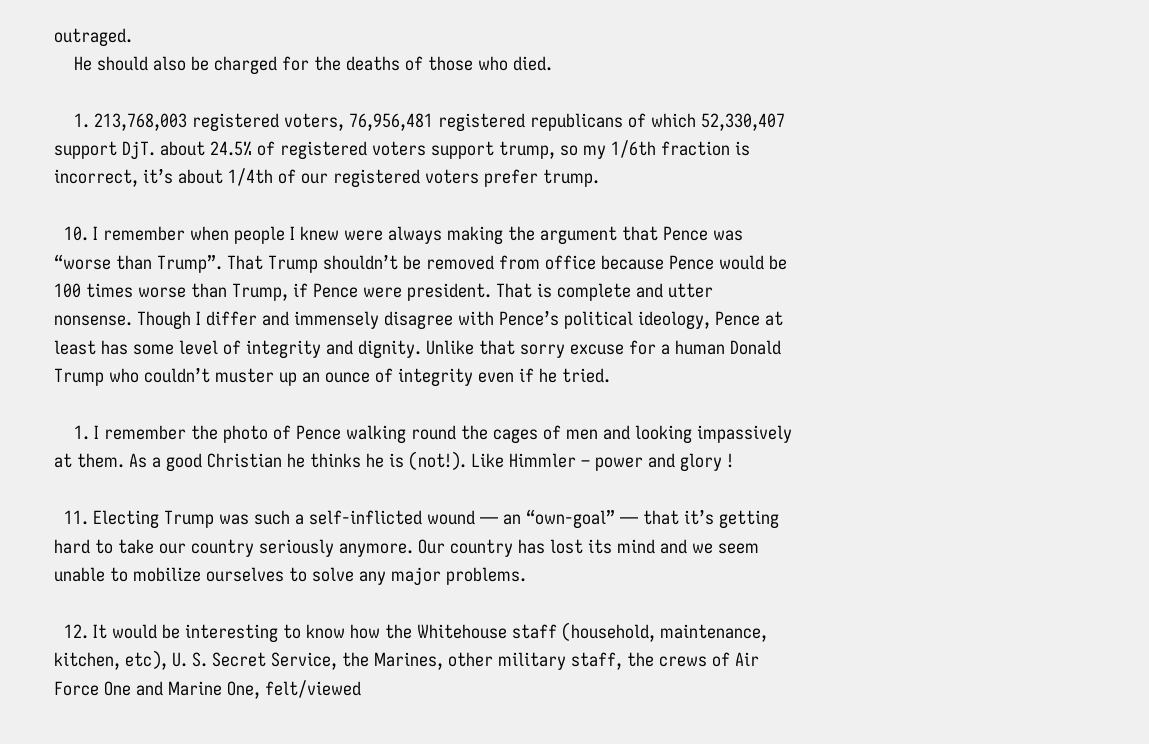outraged.
    He should also be charged for the deaths of those who died.

    1. 213,768,003 registered voters, 76,956,481 registered republicans of which 52,330,407 support DjT. about 24.5% of registered voters support trump, so my 1/6th fraction is incorrect, it’s about 1/4th of our registered voters prefer trump.

  10. I remember when people I knew were always making the argument that Pence was “worse than Trump”. That Trump shouldn’t be removed from office because Pence would be 100 times worse than Trump, if Pence were president. That is complete and utter nonsense. Though I differ and immensely disagree with Pence’s political ideology, Pence at least has some level of integrity and dignity. Unlike that sorry excuse for a human Donald Trump who couldn’t muster up an ounce of integrity even if he tried.

    1. I remember the photo of Pence walking round the cages of men and looking impassively at them. As a good Christian he thinks he is (not!). Like Himmler – power and glory !

  11. Electing Trump was such a self-inflicted wound — an “own-goal” — that it’s getting hard to take our country seriously anymore. Our country has lost its mind and we seem unable to mobilize ourselves to solve any major problems.

  12. It would be interesting to know how the Whitehouse staff (household, maintenance, kitchen, etc), U. S. Secret Service, the Marines, other military staff, the crews of Air Force One and Marine One, felt/viewed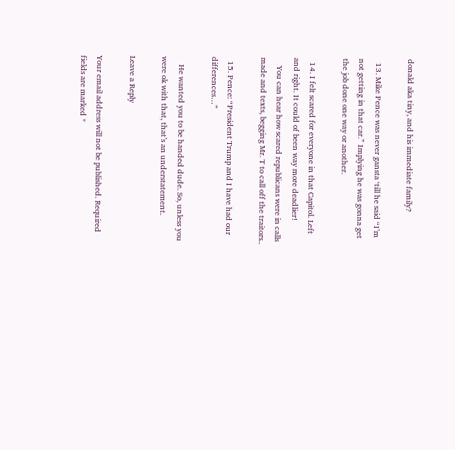donald aka tiny, and his immediate family?

  13. Mike Pence was never gansta ‘till he said “I’m not getting in that car.” Implying he was gonna get the job done one way or another.

  14. I felt scared for everyone in that Capitol. Left and right. It could of been way more deadlier!
    You can hear how scared republicans were in calls made and texts, begging Mr. T to call off the traitors..

  15. Pence: “President Trump and I have had our differences…”

    He wanted you to be handed dude. So, unless you were ok with that, that’s an understatement.

Leave a Reply

Your email address will not be published. Required fields are marked *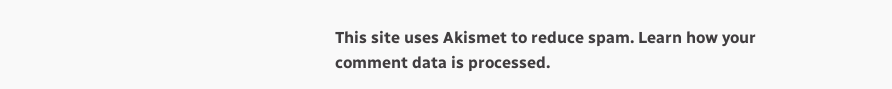This site uses Akismet to reduce spam. Learn how your comment data is processed.